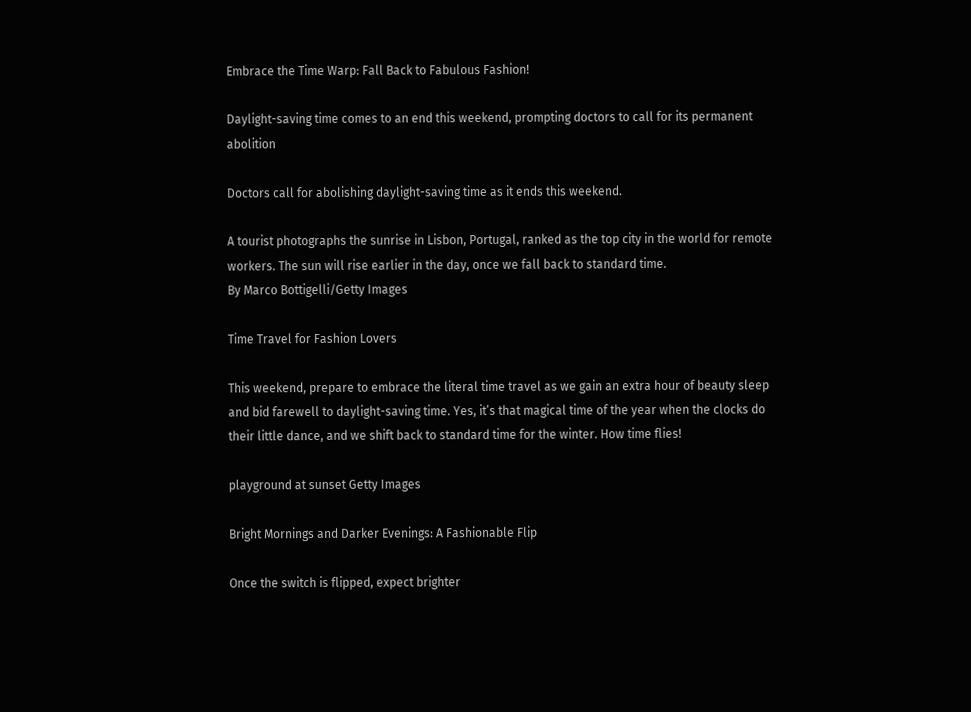Embrace the Time Warp: Fall Back to Fabulous Fashion!

Daylight-saving time comes to an end this weekend, prompting doctors to call for its permanent abolition

Doctors call for abolishing daylight-saving time as it ends this weekend.

A tourist photographs the sunrise in Lisbon, Portugal, ranked as the top city in the world for remote workers. The sun will rise earlier in the day, once we fall back to standard time.
By Marco Bottigelli/Getty Images

Time Travel for Fashion Lovers

This weekend, prepare to embrace the literal time travel as we gain an extra hour of beauty sleep and bid farewell to daylight-saving time. Yes, it’s that magical time of the year when the clocks do their little dance, and we shift back to standard time for the winter. How time flies!

playground at sunset Getty Images

Bright Mornings and Darker Evenings: A Fashionable Flip

Once the switch is flipped, expect brighter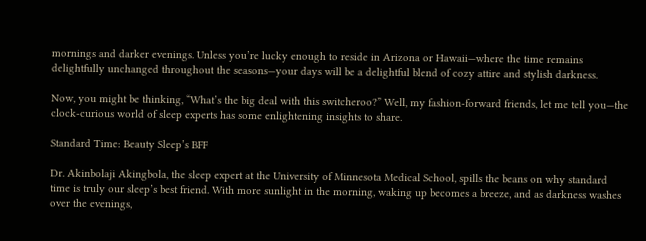mornings and darker evenings. Unless you’re lucky enough to reside in Arizona or Hawaii—where the time remains delightfully unchanged throughout the seasons—your days will be a delightful blend of cozy attire and stylish darkness.

Now, you might be thinking, “What’s the big deal with this switcheroo?” Well, my fashion-forward friends, let me tell you—the clock-curious world of sleep experts has some enlightening insights to share.

Standard Time: Beauty Sleep’s BFF

Dr. Akinbolaji Akingbola, the sleep expert at the University of Minnesota Medical School, spills the beans on why standard time is truly our sleep’s best friend. With more sunlight in the morning, waking up becomes a breeze, and as darkness washes over the evenings,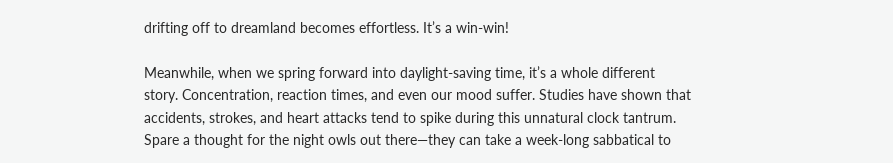drifting off to dreamland becomes effortless. It’s a win-win!

Meanwhile, when we spring forward into daylight-saving time, it’s a whole different story. Concentration, reaction times, and even our mood suffer. Studies have shown that accidents, strokes, and heart attacks tend to spike during this unnatural clock tantrum. Spare a thought for the night owls out there—they can take a week-long sabbatical to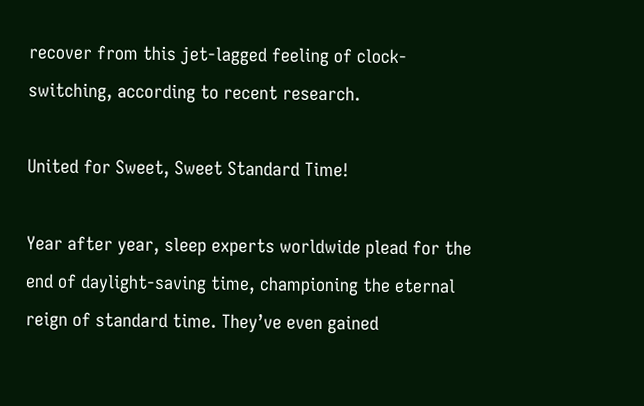recover from this jet-lagged feeling of clock-switching, according to recent research.

United for Sweet, Sweet Standard Time!

Year after year, sleep experts worldwide plead for the end of daylight-saving time, championing the eternal reign of standard time. They’ve even gained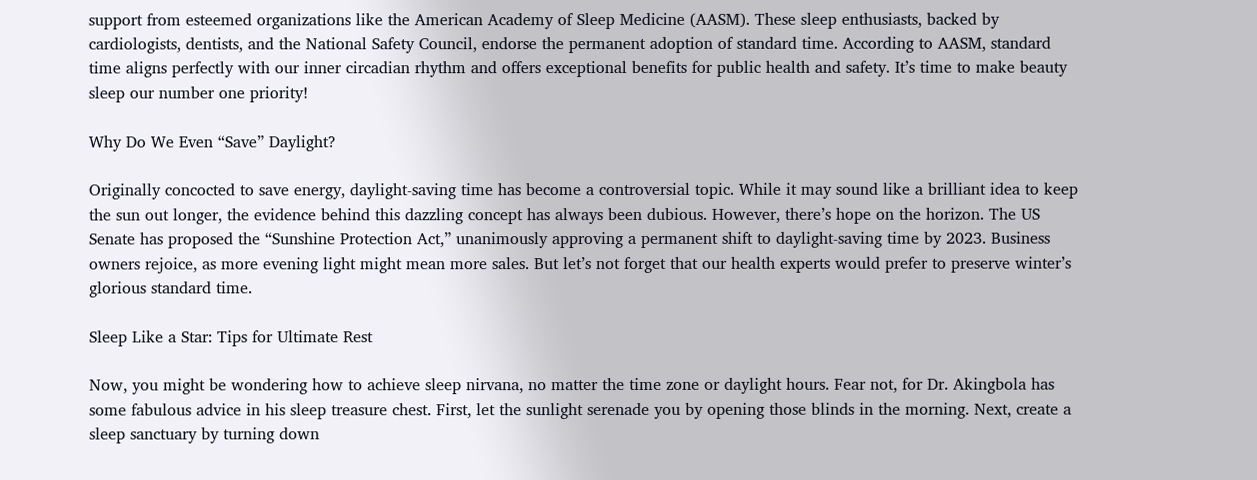support from esteemed organizations like the American Academy of Sleep Medicine (AASM). These sleep enthusiasts, backed by cardiologists, dentists, and the National Safety Council, endorse the permanent adoption of standard time. According to AASM, standard time aligns perfectly with our inner circadian rhythm and offers exceptional benefits for public health and safety. It’s time to make beauty sleep our number one priority!

Why Do We Even “Save” Daylight?

Originally concocted to save energy, daylight-saving time has become a controversial topic. While it may sound like a brilliant idea to keep the sun out longer, the evidence behind this dazzling concept has always been dubious. However, there’s hope on the horizon. The US Senate has proposed the “Sunshine Protection Act,” unanimously approving a permanent shift to daylight-saving time by 2023. Business owners rejoice, as more evening light might mean more sales. But let’s not forget that our health experts would prefer to preserve winter’s glorious standard time.

Sleep Like a Star: Tips for Ultimate Rest

Now, you might be wondering how to achieve sleep nirvana, no matter the time zone or daylight hours. Fear not, for Dr. Akingbola has some fabulous advice in his sleep treasure chest. First, let the sunlight serenade you by opening those blinds in the morning. Next, create a sleep sanctuary by turning down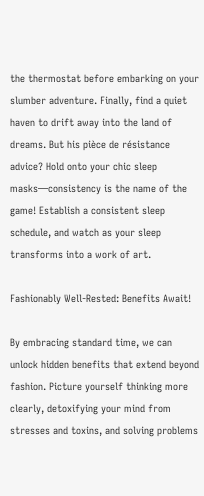the thermostat before embarking on your slumber adventure. Finally, find a quiet haven to drift away into the land of dreams. But his pièce de résistance advice? Hold onto your chic sleep masks—consistency is the name of the game! Establish a consistent sleep schedule, and watch as your sleep transforms into a work of art.

Fashionably Well-Rested: Benefits Await!

By embracing standard time, we can unlock hidden benefits that extend beyond fashion. Picture yourself thinking more clearly, detoxifying your mind from stresses and toxins, and solving problems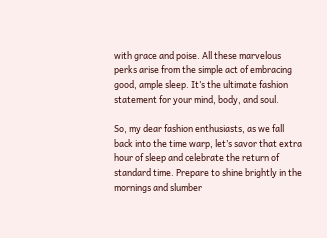with grace and poise. All these marvelous perks arise from the simple act of embracing good, ample sleep. It’s the ultimate fashion statement for your mind, body, and soul.

So, my dear fashion enthusiasts, as we fall back into the time warp, let’s savor that extra hour of sleep and celebrate the return of standard time. Prepare to shine brightly in the mornings and slumber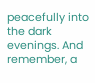peacefully into the dark evenings. And remember, a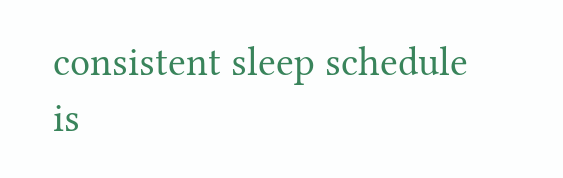consistent sleep schedule is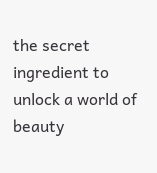the secret ingredient to unlock a world of beauty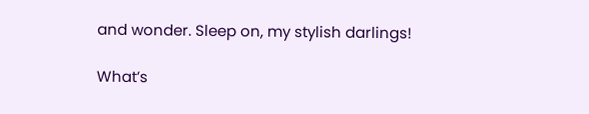and wonder. Sleep on, my stylish darlings!

What’s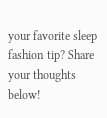your favorite sleep fashion tip? Share your thoughts below!